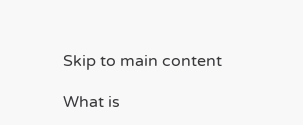Skip to main content

What is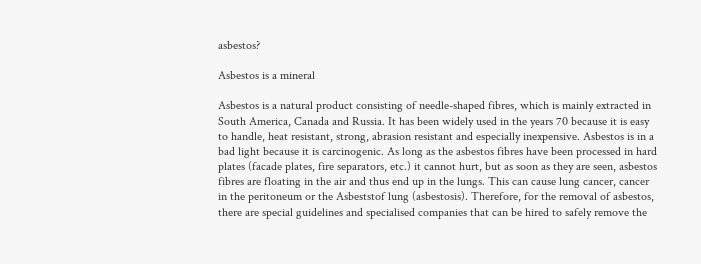asbestos?

Asbestos is a mineral

Asbestos is a natural product consisting of needle-shaped fibres, which is mainly extracted in South America, Canada and Russia. It has been widely used in the years 70 because it is easy to handle, heat resistant, strong, abrasion resistant and especially inexpensive. Asbestos is in a bad light because it is carcinogenic. As long as the asbestos fibres have been processed in hard plates (facade plates, fire separators, etc.) it cannot hurt, but as soon as they are seen, asbestos fibres are floating in the air and thus end up in the lungs. This can cause lung cancer, cancer in the peritoneum or the Asbeststof lung (asbestosis). Therefore, for the removal of asbestos, there are special guidelines and specialised companies that can be hired to safely remove the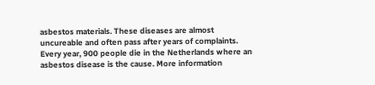asbestos materials. These diseases are almost uncureable and often pass after years of complaints. Every year, 900 people die in the Netherlands where an asbestos disease is the cause. More information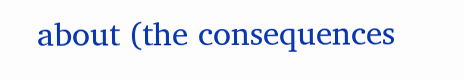about (the consequences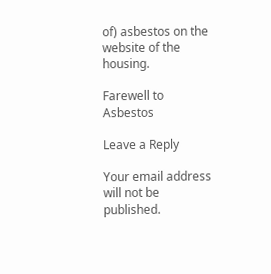of) asbestos on the website of the housing.

Farewell to Asbestos

Leave a Reply

Your email address will not be published.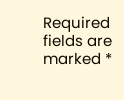Required fields are marked *